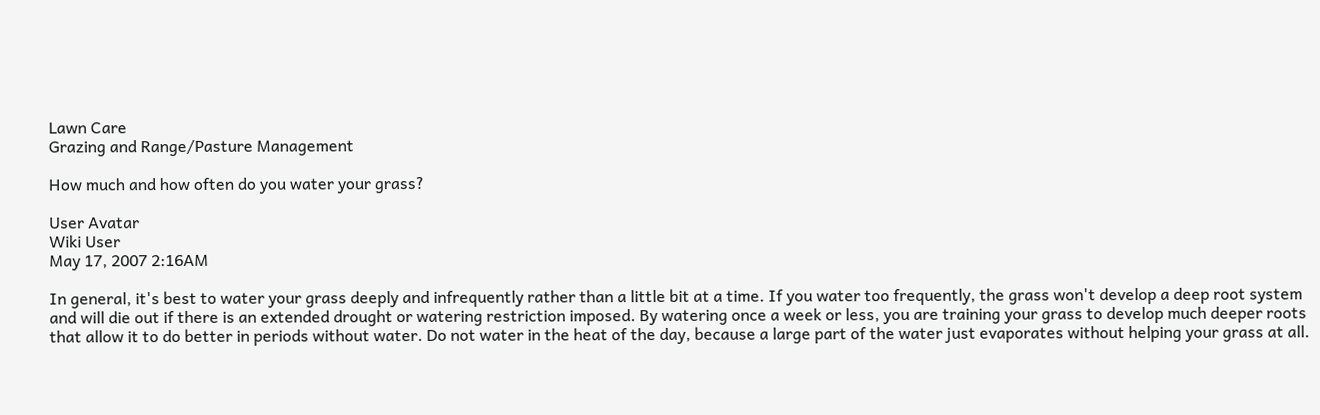Lawn Care
Grazing and Range/Pasture Management

How much and how often do you water your grass?

User Avatar
Wiki User
May 17, 2007 2:16AM

In general, it's best to water your grass deeply and infrequently rather than a little bit at a time. If you water too frequently, the grass won't develop a deep root system and will die out if there is an extended drought or watering restriction imposed. By watering once a week or less, you are training your grass to develop much deeper roots that allow it to do better in periods without water. Do not water in the heat of the day, because a large part of the water just evaporates without helping your grass at all.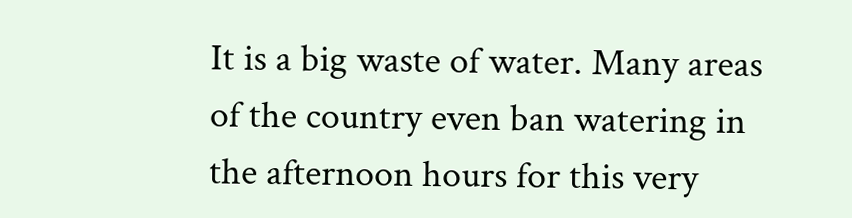It is a big waste of water. Many areas of the country even ban watering in the afternoon hours for this very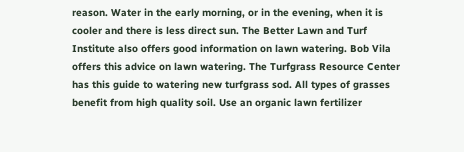reason. Water in the early morning, or in the evening, when it is cooler and there is less direct sun. The Better Lawn and Turf Institute also offers good information on lawn watering. Bob Vila offers this advice on lawn watering. The Turfgrass Resource Center has this guide to watering new turfgrass sod. All types of grasses benefit from high quality soil. Use an organic lawn fertilizer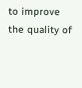to improve the quality of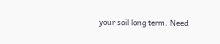your soil long term. Need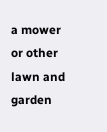a mower or other lawn and garden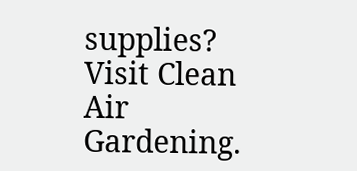supplies? Visit Clean Air Gardening.